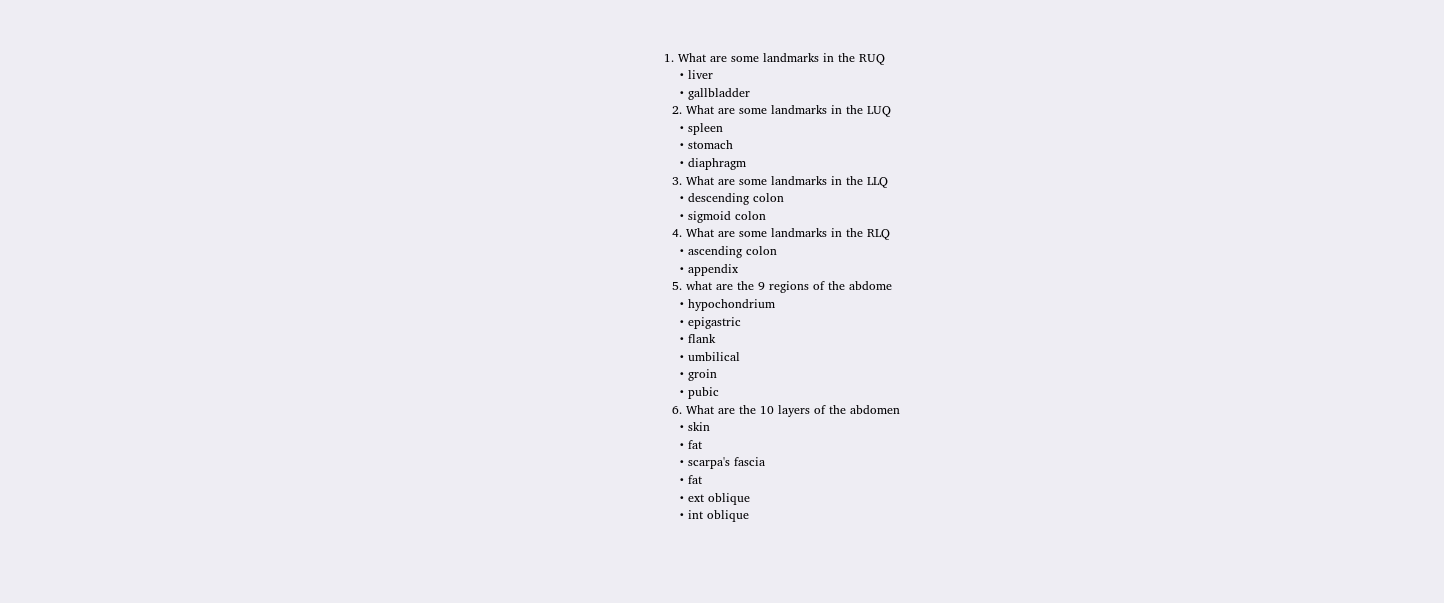1. What are some landmarks in the RUQ
    • liver
    • gallbladder
  2. What are some landmarks in the LUQ
    • spleen
    • stomach
    • diaphragm
  3. What are some landmarks in the LLQ
    • descending colon
    • sigmoid colon
  4. What are some landmarks in the RLQ
    • ascending colon
    • appendix
  5. what are the 9 regions of the abdome
    • hypochondrium
    • epigastric
    • flank
    • umbilical
    • groin
    • pubic
  6. What are the 10 layers of the abdomen
    • skin
    • fat
    • scarpa's fascia
    • fat
    • ext oblique
    • int oblique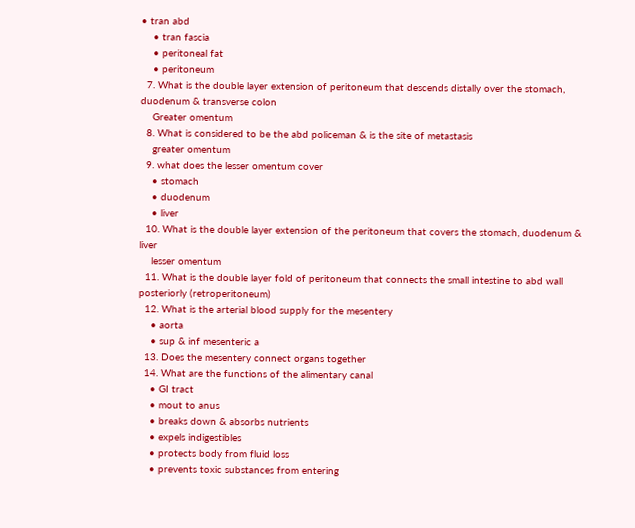• tran abd
    • tran fascia
    • peritoneal fat
    • peritoneum
  7. What is the double layer extension of peritoneum that descends distally over the stomach, duodenum & transverse colon
    Greater omentum
  8. What is considered to be the abd policeman & is the site of metastasis
    greater omentum
  9. what does the lesser omentum cover
    • stomach
    • duodenum
    • liver
  10. What is the double layer extension of the peritoneum that covers the stomach, duodenum & liver
    lesser omentum
  11. What is the double layer fold of peritoneum that connects the small intestine to abd wall posteriorly (retroperitoneum)
  12. What is the arterial blood supply for the mesentery
    • aorta
    • sup & inf mesenteric a
  13. Does the mesentery connect organs together
  14. What are the functions of the alimentary canal
    • GI tract
    • mout to anus
    • breaks down & absorbs nutrients
    • expels indigestibles
    • protects body from fluid loss
    • prevents toxic substances from entering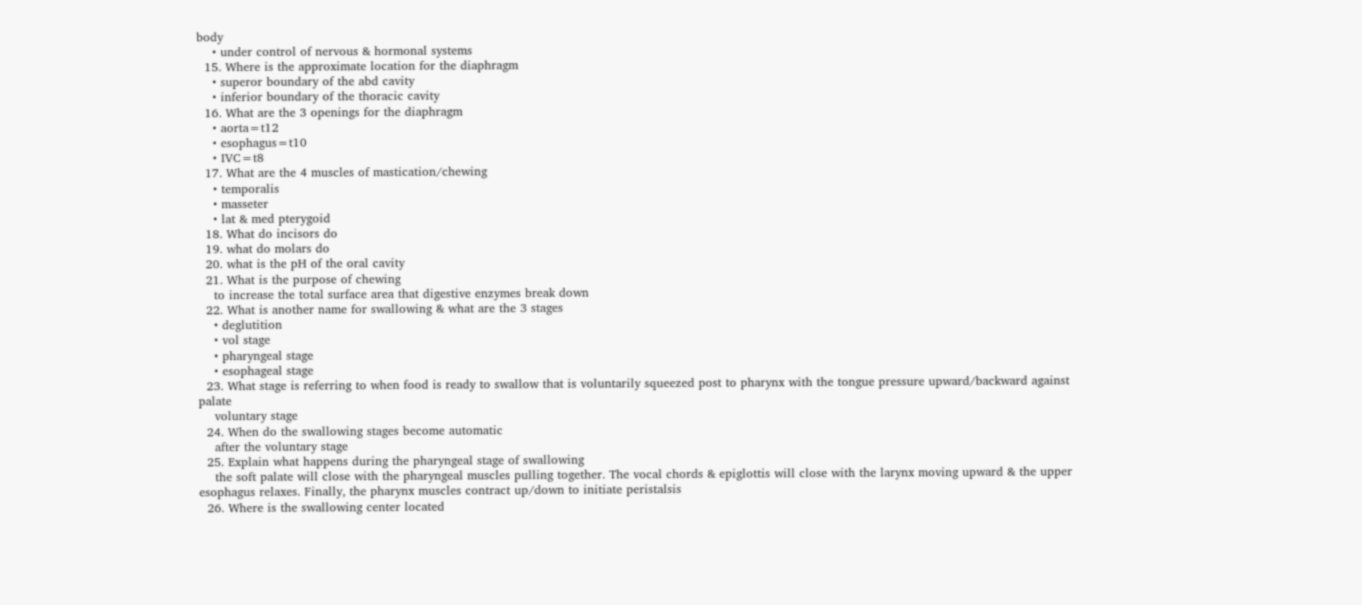body
    • under control of nervous & hormonal systems
  15. Where is the approximate location for the diaphragm
    • superor boundary of the abd cavity
    • inferior boundary of the thoracic cavity
  16. What are the 3 openings for the diaphragm
    • aorta=t12
    • esophagus=t10
    • IVC=t8
  17. What are the 4 muscles of mastication/chewing
    • temporalis
    • masseter
    • lat & med pterygoid
  18. What do incisors do
  19. what do molars do
  20. what is the pH of the oral cavity
  21. What is the purpose of chewing
    to increase the total surface area that digestive enzymes break down
  22. What is another name for swallowing & what are the 3 stages
    • deglutition
    • vol stage
    • pharyngeal stage
    • esophageal stage
  23. What stage is referring to when food is ready to swallow that is voluntarily squeezed post to pharynx with the tongue pressure upward/backward against palate
    voluntary stage
  24. When do the swallowing stages become automatic
    after the voluntary stage
  25. Explain what happens during the pharyngeal stage of swallowing
    the soft palate will close with the pharyngeal muscles pulling together. The vocal chords & epiglottis will close with the larynx moving upward & the upper esophagus relaxes. Finally, the pharynx muscles contract up/down to initiate peristalsis
  26. Where is the swallowing center located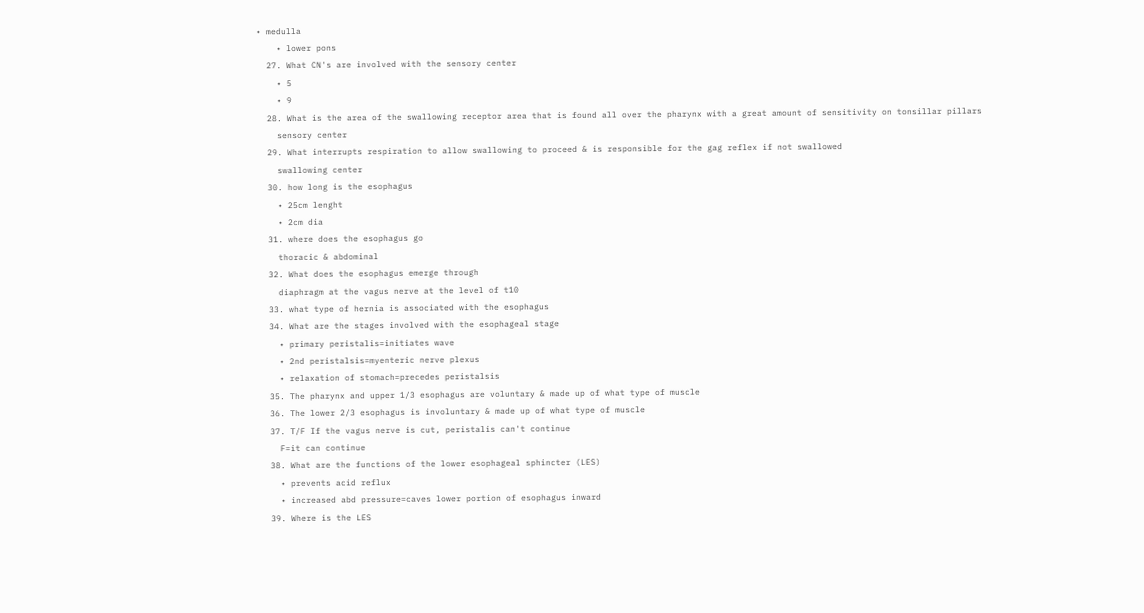• medulla
    • lower pons
  27. What CN's are involved with the sensory center
    • 5
    • 9
  28. What is the area of the swallowing receptor area that is found all over the pharynx with a great amount of sensitivity on tonsillar pillars
    sensory center
  29. What interrupts respiration to allow swallowing to proceed & is responsible for the gag reflex if not swallowed
    swallowing center
  30. how long is the esophagus
    • 25cm lenght
    • 2cm dia
  31. where does the esophagus go
    thoracic & abdominal
  32. What does the esophagus emerge through
    diaphragm at the vagus nerve at the level of t10
  33. what type of hernia is associated with the esophagus
  34. What are the stages involved with the esophageal stage
    • primary peristalis=initiates wave
    • 2nd peristalsis=myenteric nerve plexus
    • relaxation of stomach=precedes peristalsis
  35. The pharynx and upper 1/3 esophagus are voluntary & made up of what type of muscle
  36. The lower 2/3 esophagus is involuntary & made up of what type of muscle
  37. T/F If the vagus nerve is cut, peristalis can't continue
    F=it can continue
  38. What are the functions of the lower esophageal sphincter (LES)
    • prevents acid reflux
    • increased abd pressure=caves lower portion of esophagus inward
  39. Where is the LES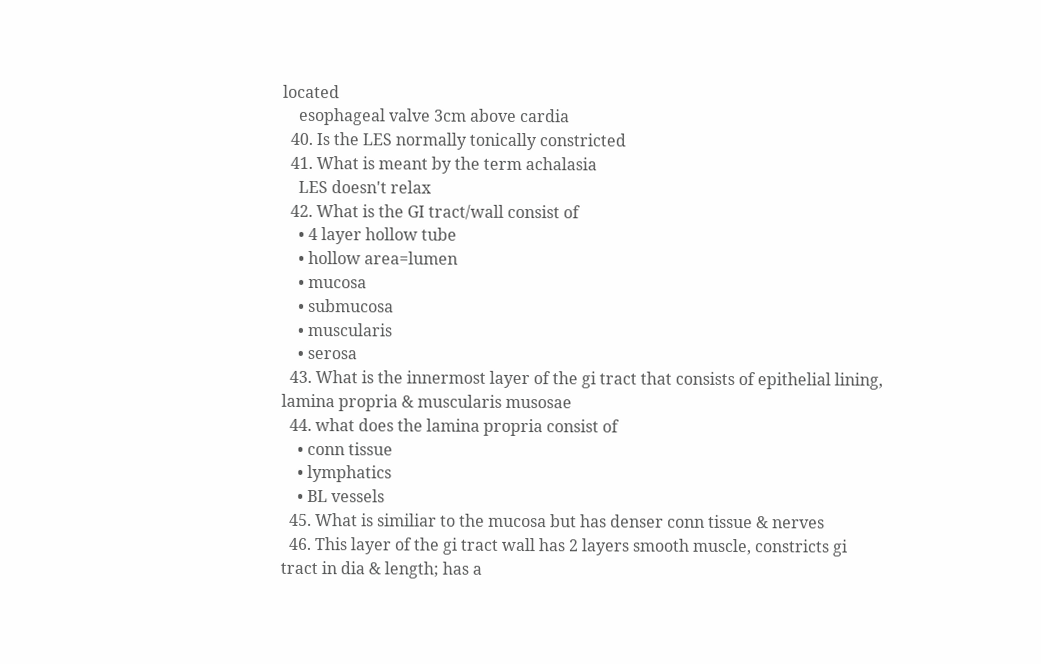located
    esophageal valve 3cm above cardia
  40. Is the LES normally tonically constricted
  41. What is meant by the term achalasia
    LES doesn't relax
  42. What is the GI tract/wall consist of
    • 4 layer hollow tube
    • hollow area=lumen
    • mucosa
    • submucosa
    • muscularis
    • serosa
  43. What is the innermost layer of the gi tract that consists of epithelial lining, lamina propria & muscularis musosae
  44. what does the lamina propria consist of
    • conn tissue
    • lymphatics
    • BL vessels
  45. What is similiar to the mucosa but has denser conn tissue & nerves
  46. This layer of the gi tract wall has 2 layers smooth muscle, constricts gi tract in dia & length; has a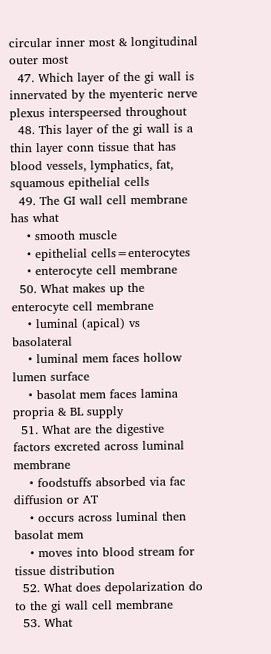circular inner most & longitudinal outer most
  47. Which layer of the gi wall is innervated by the myenteric nerve plexus interspeersed throughout
  48. This layer of the gi wall is a thin layer conn tissue that has blood vessels, lymphatics, fat, squamous epithelial cells
  49. The GI wall cell membrane has what
    • smooth muscle
    • epithelial cells=enterocytes
    • enterocyte cell membrane
  50. What makes up the enterocyte cell membrane
    • luminal (apical) vs basolateral
    • luminal mem faces hollow lumen surface
    • basolat mem faces lamina propria & BL supply
  51. What are the digestive factors excreted across luminal membrane
    • foodstuffs absorbed via fac diffusion or AT
    • occurs across luminal then basolat mem
    • moves into blood stream for tissue distribution
  52. What does depolarization do to the gi wall cell membrane
  53. What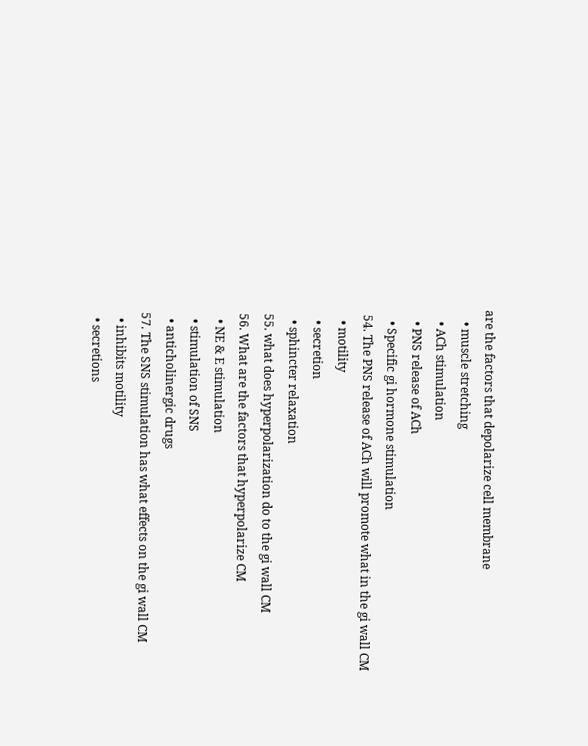are the factors that depolarize cell membrane
    • muscle stretching
    • ACh stimulation
    • PNS release of ACh
    • Specific gi hormone stimulation
  54. The PNS release of ACh will promote what in the gi wall CM
    • motility
    • secretion
    • sphincter relaxation
  55. what does hyperpolarization do to the gi wall CM
  56. What are the factors that hyperpolarize CM
    • NE & E stimulation
    • stimulation of SNS
    • anticholinergic drugs
  57. The SNS stimulation has what effects on the gi wall CM
    • inhibits motility
    • secretions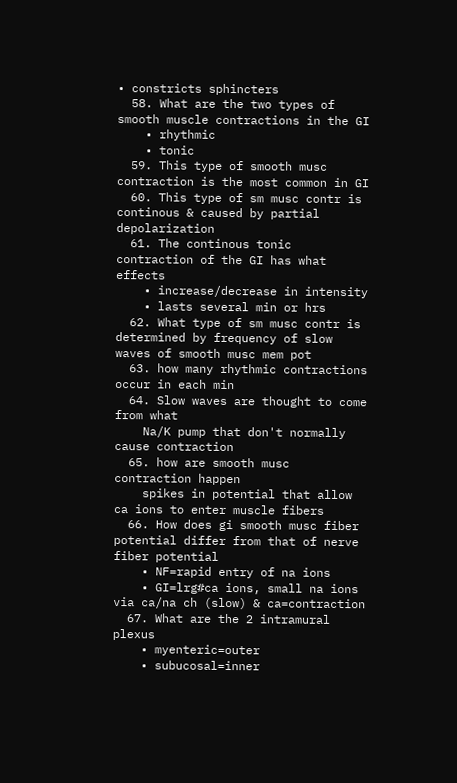• constricts sphincters
  58. What are the two types of smooth muscle contractions in the GI
    • rhythmic
    • tonic
  59. This type of smooth musc contraction is the most common in GI
  60. This type of sm musc contr is continous & caused by partial depolarization
  61. The continous tonic contraction of the GI has what effects
    • increase/decrease in intensity
    • lasts several min or hrs
  62. What type of sm musc contr is determined by frequency of slow waves of smooth musc mem pot
  63. how many rhythmic contractions occur in each min
  64. Slow waves are thought to come from what
    Na/K pump that don't normally cause contraction
  65. how are smooth musc contraction happen
    spikes in potential that allow ca ions to enter muscle fibers
  66. How does gi smooth musc fiber potential differ from that of nerve fiber potential
    • NF=rapid entry of na ions
    • GI=lrg#ca ions, small na ions via ca/na ch (slow) & ca=contraction
  67. What are the 2 intramural plexus
    • myenteric=outer
    • subucosal=inner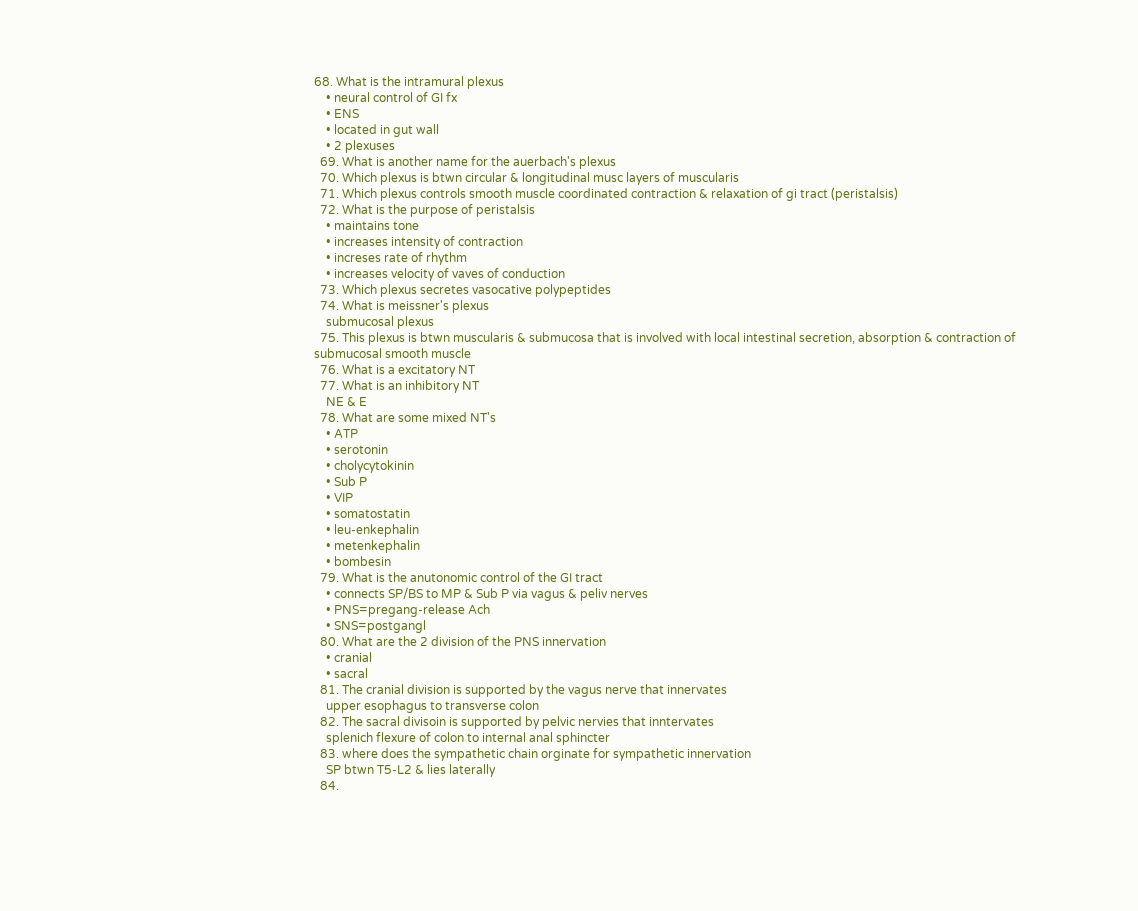68. What is the intramural plexus
    • neural control of GI fx
    • ENS
    • located in gut wall
    • 2 plexuses
  69. What is another name for the auerbach's plexus
  70. Which plexus is btwn circular & longitudinal musc layers of muscularis
  71. Which plexus controls smooth muscle coordinated contraction & relaxation of gi tract (peristalsis)
  72. What is the purpose of peristalsis
    • maintains tone
    • increases intensity of contraction
    • increses rate of rhythm
    • increases velocity of vaves of conduction
  73. Which plexus secretes vasocative polypeptides
  74. What is meissner's plexus
    submucosal plexus
  75. This plexus is btwn muscularis & submucosa that is involved with local intestinal secretion, absorption & contraction of submucosal smooth muscle
  76. What is a excitatory NT
  77. What is an inhibitory NT
    NE & E
  78. What are some mixed NT's
    • ATP
    • serotonin
    • cholycytokinin
    • Sub P
    • VIP
    • somatostatin
    • leu-enkephalin
    • metenkephalin
    • bombesin
  79. What is the anutonomic control of the GI tract
    • connects SP/BS to MP & Sub P via vagus & peliv nerves
    • PNS=pregang-release Ach
    • SNS=postgangl
  80. What are the 2 division of the PNS innervation
    • cranial
    • sacral
  81. The cranial division is supported by the vagus nerve that innervates
    upper esophagus to transverse colon
  82. The sacral divisoin is supported by pelvic nervies that inntervates
    splenich flexure of colon to internal anal sphincter
  83. where does the sympathetic chain orginate for sympathetic innervation
    SP btwn T5-L2 & lies laterally
  84.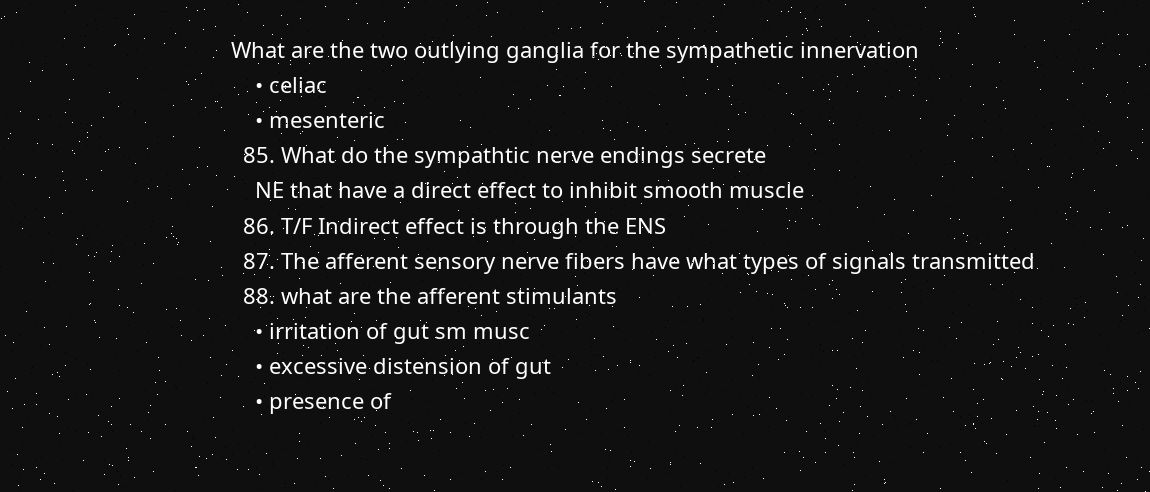What are the two outlying ganglia for the sympathetic innervation
    • celiac
    • mesenteric
  85. What do the sympathtic nerve endings secrete
    NE that have a direct effect to inhibit smooth muscle
  86. T/F Indirect effect is through the ENS
  87. The afferent sensory nerve fibers have what types of signals transmitted
  88. what are the afferent stimulants
    • irritation of gut sm musc
    • excessive distension of gut
    • presence of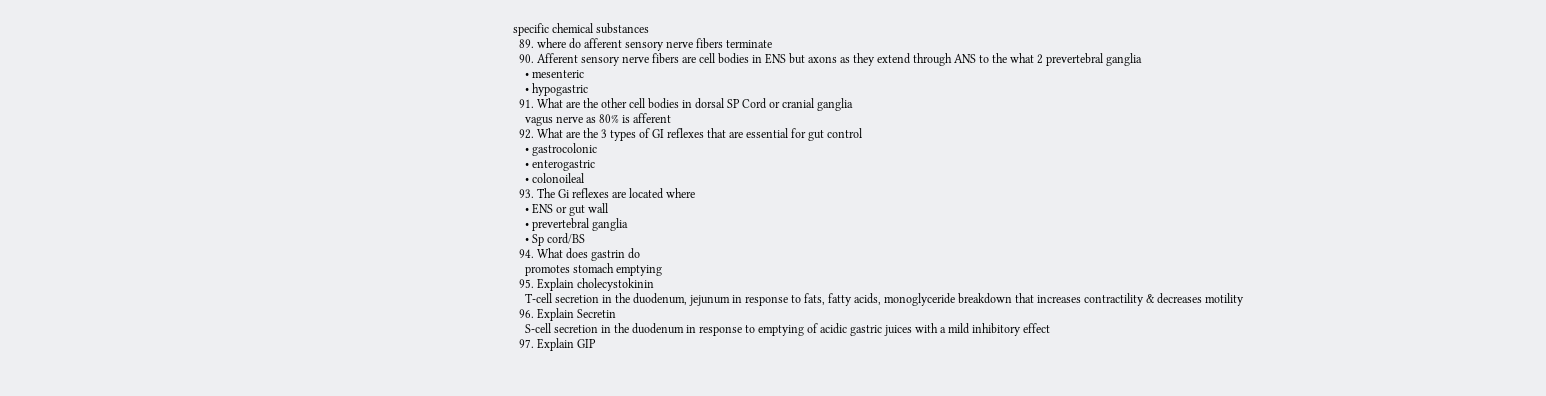specific chemical substances
  89. where do afferent sensory nerve fibers terminate
  90. Afferent sensory nerve fibers are cell bodies in ENS but axons as they extend through ANS to the what 2 prevertebral ganglia
    • mesenteric
    • hypogastric
  91. What are the other cell bodies in dorsal SP Cord or cranial ganglia
    vagus nerve as 80% is afferent
  92. What are the 3 types of GI reflexes that are essential for gut control
    • gastrocolonic
    • enterogastric
    • colonoileal
  93. The Gi reflexes are located where
    • ENS or gut wall
    • prevertebral ganglia
    • Sp cord/BS
  94. What does gastrin do
    promotes stomach emptying
  95. Explain cholecystokinin
    T-cell secretion in the duodenum, jejunum in response to fats, fatty acids, monoglyceride breakdown that increases contractility & decreases motility
  96. Explain Secretin
    S-cell secretion in the duodenum in response to emptying of acidic gastric juices with a mild inhibitory effect
  97. Explain GIP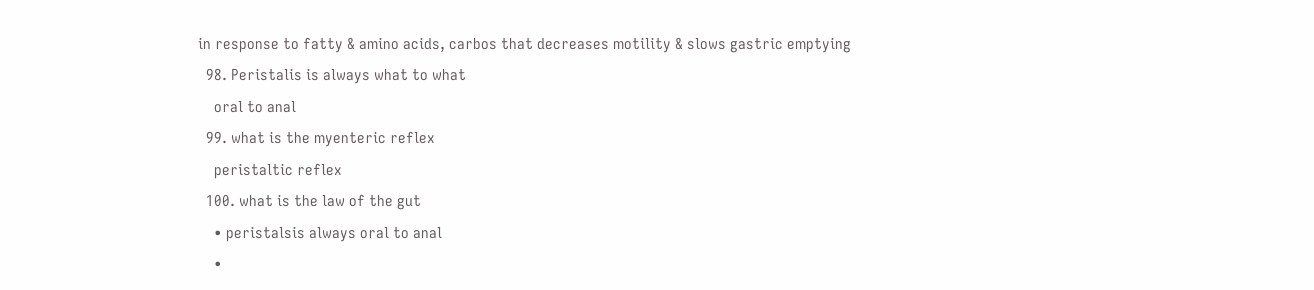in response to fatty & amino acids, carbos that decreases motility & slows gastric emptying
  98. Peristalis is always what to what
    oral to anal
  99. what is the myenteric reflex
    peristaltic reflex
  100. what is the law of the gut
    • peristalsis always oral to anal
    •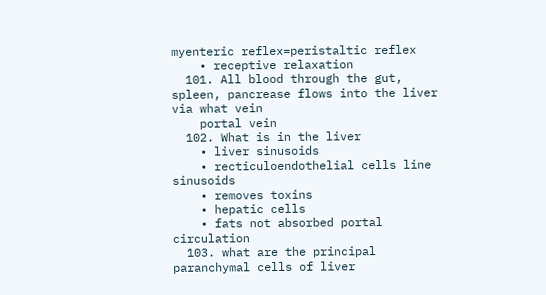myenteric reflex=peristaltic reflex
    • receptive relaxation
  101. All blood through the gut, spleen, pancrease flows into the liver via what vein
    portal vein
  102. What is in the liver
    • liver sinusoids
    • recticuloendothelial cells line sinusoids
    • removes toxins
    • hepatic cells
    • fats not absorbed portal circulation
  103. what are the principal paranchymal cells of liver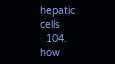hepatic cells
  104. how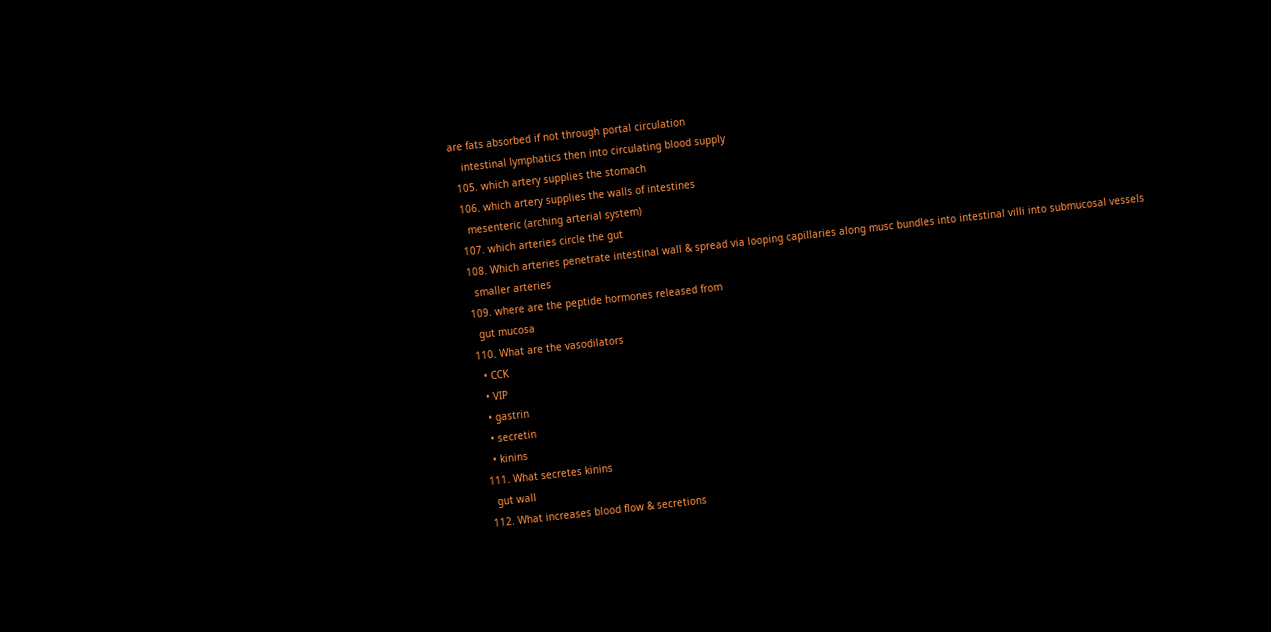are fats absorbed if not through portal circulation
    intestinal lymphatics then into circulating blood supply
  105. which artery supplies the stomach
  106. which artery supplies the walls of intestines
    mesenteric (arching arterial system)
  107. which arteries circle the gut
  108. Which arteries penetrate intestinal wall & spread via looping capillaries along musc bundles into intestinal villi into submucosal vessels
    smaller arteries
  109. where are the peptide hormones released from
    gut mucosa
  110. What are the vasodilators
    • CCK
    • VIP
    • gastrin
    • secretin
    • kinins
  111. What secretes kinins
    gut wall
  112. What increases blood flow & secretions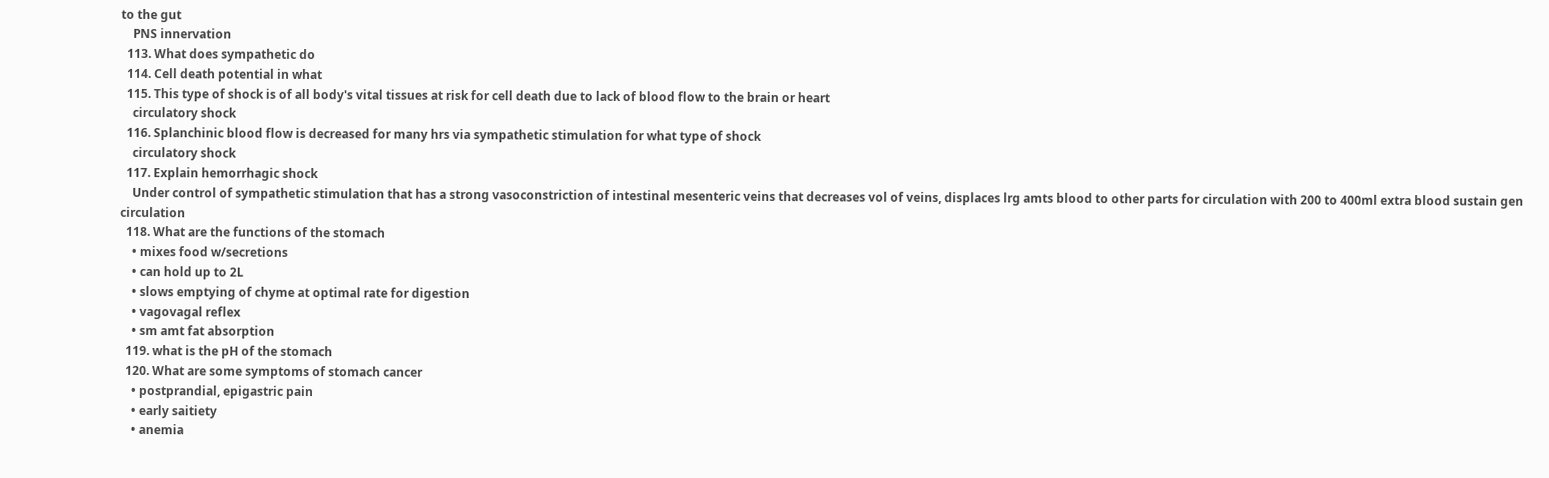to the gut
    PNS innervation
  113. What does sympathetic do
  114. Cell death potential in what
  115. This type of shock is of all body's vital tissues at risk for cell death due to lack of blood flow to the brain or heart
    circulatory shock
  116. Splanchinic blood flow is decreased for many hrs via sympathetic stimulation for what type of shock
    circulatory shock
  117. Explain hemorrhagic shock
    Under control of sympathetic stimulation that has a strong vasoconstriction of intestinal mesenteric veins that decreases vol of veins, displaces lrg amts blood to other parts for circulation with 200 to 400ml extra blood sustain gen circulation
  118. What are the functions of the stomach
    • mixes food w/secretions
    • can hold up to 2L
    • slows emptying of chyme at optimal rate for digestion
    • vagovagal reflex
    • sm amt fat absorption
  119. what is the pH of the stomach
  120. What are some symptoms of stomach cancer
    • postprandial, epigastric pain
    • early saitiety
    • anemia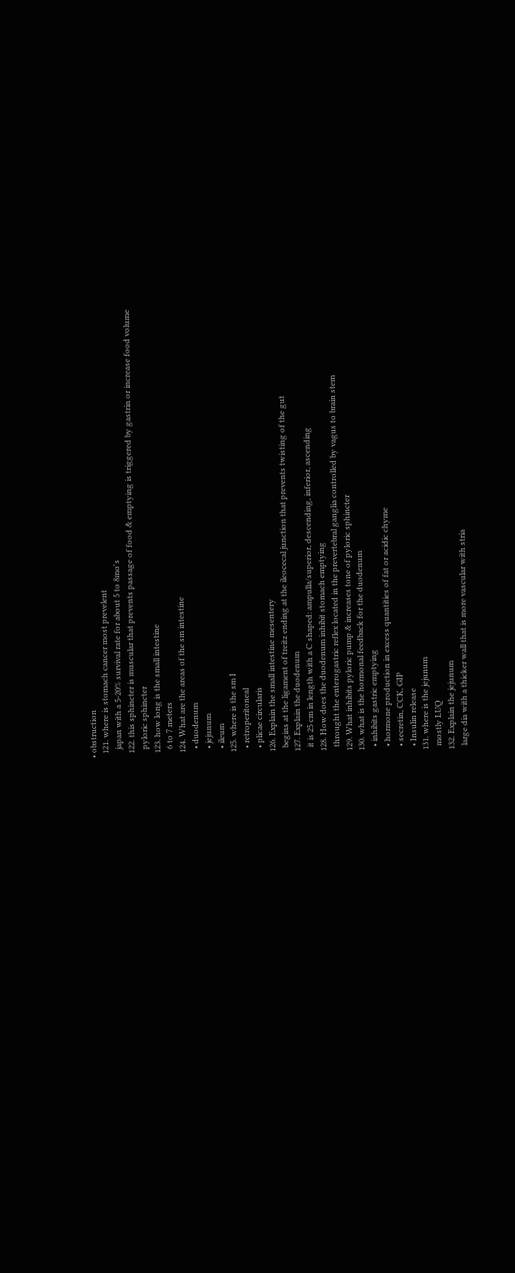• obstruction
  121. where is stomach cancer most prevelent
    japan with a 5-20% survival rate for about 5 to 8mo's
  122. this sphincter is muscular that prevents passage of food & emptying is triggered by gastrin or increase food volume
    pyloric sphincter
  123. how long is the small intestine
    6 to 7 meters
  124. What are the areas of the sm intestine
    • duodenum
    • jejunum
    • ileum
  125. where is the sm I
    • retroperitoneal
    • plicae circularis
  126. Explain the small intestine mesentery
    begins at the ligament of treitz ending at the ileocecal junction that prevents twisting of the gut
  127. Explain the duodenum
    it is 25 cm in length with a C shaped: ampulla/superior, descending, inferior, ascending
  128. How does the duodenum inhibit stomach emptying
    throught the enterogastric reflex located in the prevertebral ganglia controlled by vagus to brain stem
  129. What inhibits pyloric pump & increases tone of pyloric sphincter
  130. what is the hormonal feedback for the duodenum
    • inhibits gastric emptying
    • hormone production in excess quantities of fat or acidic chyme
    • secretin, CCK, GIP
    • Insulin release
  131. where is the jejunum
    mostly LUQ
  132. Explain the jejunum
    large dia with a thicker wall that is more vascular with stria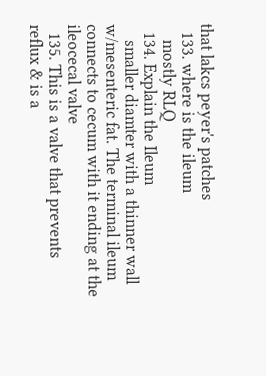that lakcs peyer's patches
  133. where is the ileum
    mostly RLQ
  134. Explain the Ileum
    smaller diamter with a thinner wall w/mesenteric fat. The terminal ileum connects to cecum with it ending at the ileocecal valve
  135. This is a valve that prevents reflux & is a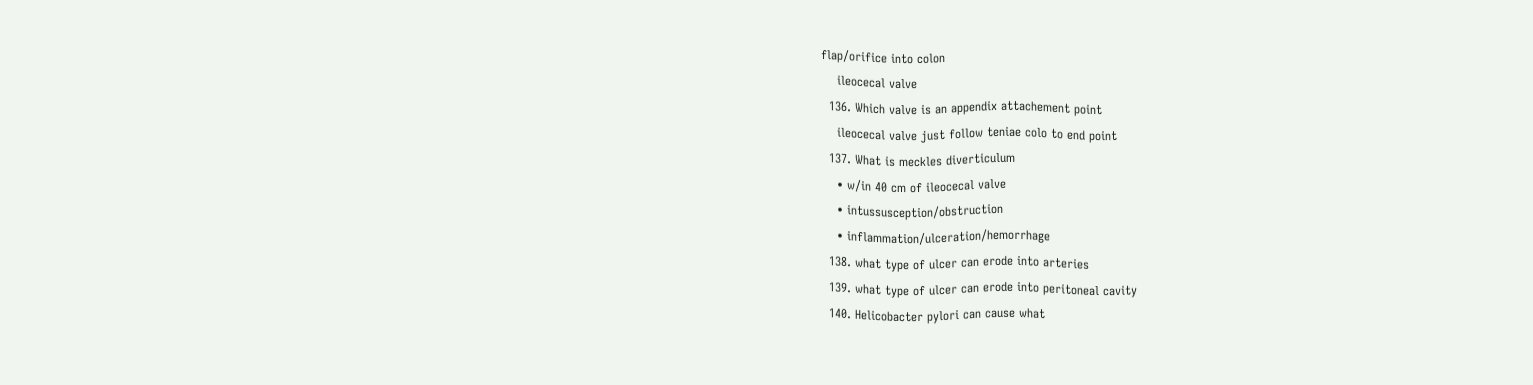flap/orifice into colon
    ileocecal valve
  136. Which valve is an appendix attachement point
    ileocecal valve just follow teniae colo to end point
  137. What is meckles diverticulum
    • w/in 40 cm of ileocecal valve
    • intussusception/obstruction
    • inflammation/ulceration/hemorrhage
  138. what type of ulcer can erode into arteries
  139. what type of ulcer can erode into peritoneal cavity
  140. Helicobacter pylori can cause what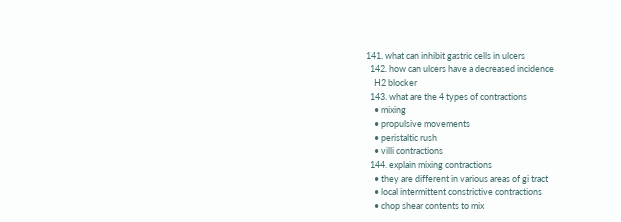141. what can inhibit gastric cells in ulcers
  142. how can ulcers have a decreased incidence
    H2 blocker
  143. what are the 4 types of contractions
    • mixing
    • propulsive movements
    • peristaltic rush
    • villi contractions
  144. explain mixing contractions
    • they are different in various areas of gi tract
    • local intermittent constrictive contractions
    • chop shear contents to mix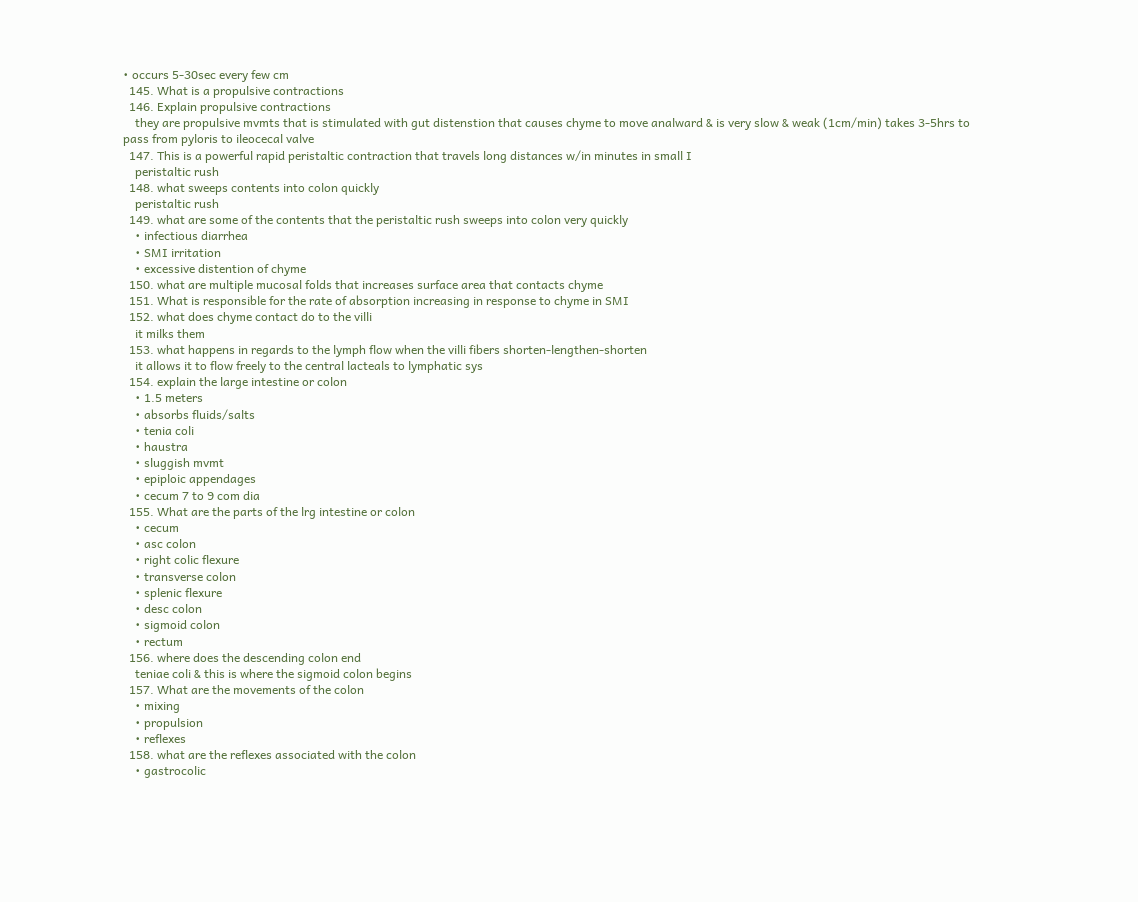• occurs 5-30sec every few cm
  145. What is a propulsive contractions
  146. Explain propulsive contractions
    they are propulsive mvmts that is stimulated with gut distenstion that causes chyme to move analward & is very slow & weak (1cm/min) takes 3-5hrs to pass from pyloris to ileocecal valve
  147. This is a powerful rapid peristaltic contraction that travels long distances w/in minutes in small I
    peristaltic rush
  148. what sweeps contents into colon quickly
    peristaltic rush
  149. what are some of the contents that the peristaltic rush sweeps into colon very quickly
    • infectious diarrhea
    • SMI irritation
    • excessive distention of chyme
  150. what are multiple mucosal folds that increases surface area that contacts chyme
  151. What is responsible for the rate of absorption increasing in response to chyme in SMI
  152. what does chyme contact do to the villi
    it milks them
  153. what happens in regards to the lymph flow when the villi fibers shorten-lengthen-shorten
    it allows it to flow freely to the central lacteals to lymphatic sys
  154. explain the large intestine or colon
    • 1.5 meters
    • absorbs fluids/salts
    • tenia coli
    • haustra
    • sluggish mvmt
    • epiploic appendages
    • cecum 7 to 9 com dia
  155. What are the parts of the lrg intestine or colon
    • cecum
    • asc colon
    • right colic flexure
    • transverse colon
    • splenic flexure
    • desc colon
    • sigmoid colon
    • rectum
  156. where does the descending colon end
    teniae coli & this is where the sigmoid colon begins
  157. What are the movements of the colon
    • mixing
    • propulsion
    • reflexes
  158. what are the reflexes associated with the colon
    • gastrocolic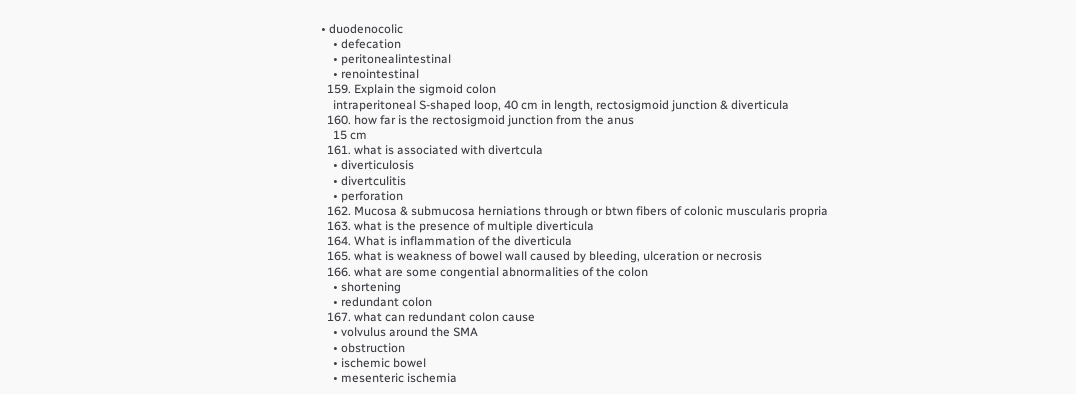• duodenocolic
    • defecation
    • peritonealintestinal
    • renointestinal
  159. Explain the sigmoid colon
    intraperitoneal S-shaped loop, 40 cm in length, rectosigmoid junction & diverticula
  160. how far is the rectosigmoid junction from the anus
    15 cm
  161. what is associated with divertcula
    • diverticulosis
    • divertculitis
    • perforation
  162. Mucosa & submucosa herniations through or btwn fibers of colonic muscularis propria
  163. what is the presence of multiple diverticula
  164. What is inflammation of the diverticula
  165. what is weakness of bowel wall caused by bleeding, ulceration or necrosis
  166. what are some congential abnormalities of the colon
    • shortening
    • redundant colon
  167. what can redundant colon cause
    • volvulus around the SMA
    • obstruction
    • ischemic bowel
    • mesenteric ischemia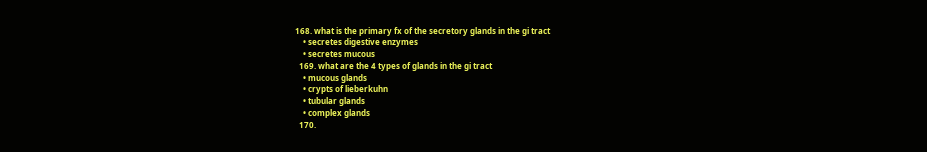168. what is the primary fx of the secretory glands in the gi tract
    • secretes digestive enzymes
    • secretes mucous
  169. what are the 4 types of glands in the gi tract
    • mucous glands
    • crypts of lieberkuhn
    • tubular glands
    • complex glands
  170.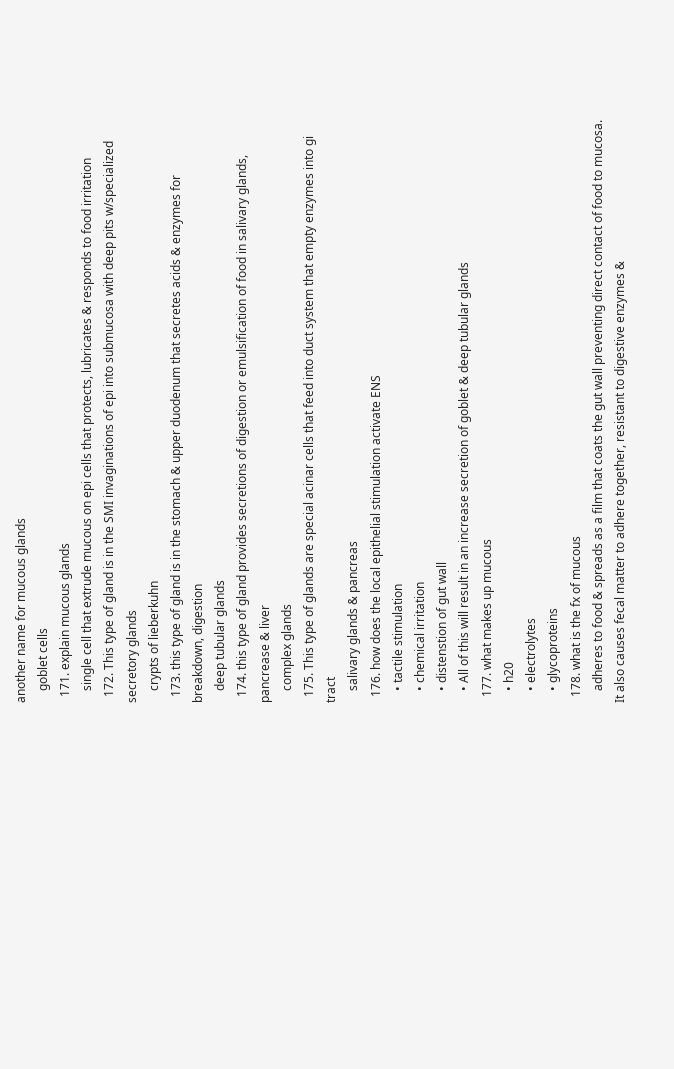another name for mucous glands
    goblet cells
  171. explain mucous glands
    single cell that extrude mucous on epi cells that protects, lubricates & responds to food irritation
  172. This type of gland is in the SMI invaginations of epi into submucosa with deep pits w/specialized secretory glands
    crypts of lieberkuhn
  173. this type of gland is in the stomach & upper duodenum that secretes acids & enzymes for breakdown, digestion
    deep tubular glands
  174. this type of gland provides secretions of digestion or emulsification of food in salivary glands, pancrease & liver
    complex glands
  175. This type of glands are special acinar cells that feed into duct system that empty enzymes into gi tract
    salivary glands & pancreas
  176. how does the local epithelial stimulation activate ENS
    • tactile stimulation
    • chemical irritation
    • distenstion of gut wall
    • All of this will result in an increase secretion of goblet & deep tubular glands
  177. what makes up mucous
    • h20
    • electrolytes
    • glycoproteins
  178. what is the fx of mucous
    adheres to food & spreads as a film that coats the gut wall preventing direct contact of food to mucosa. It also causes fecal matter to adhere together, resistant to digestive enzymes &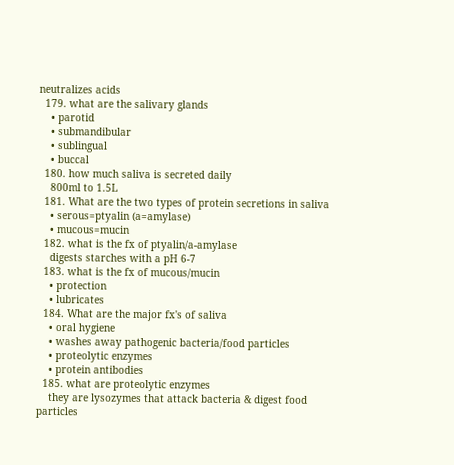neutralizes acids
  179. what are the salivary glands
    • parotid
    • submandibular
    • sublingual
    • buccal
  180. how much saliva is secreted daily
    800ml to 1.5L
  181. What are the two types of protein secretions in saliva
    • serous=ptyalin (a=amylase)
    • mucous=mucin
  182. what is the fx of ptyalin/a-amylase
    digests starches with a pH 6-7
  183. what is the fx of mucous/mucin
    • protection
    • lubricates
  184. What are the major fx's of saliva
    • oral hygiene
    • washes away pathogenic bacteria/food particles
    • proteolytic enzymes
    • protein antibodies
  185. what are proteolytic enzymes
    they are lysozymes that attack bacteria & digest food particles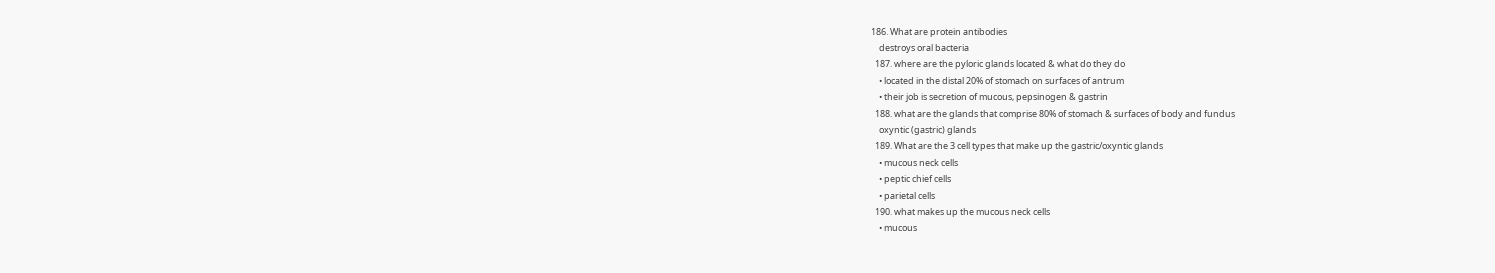186. What are protein antibodies
    destroys oral bacteria
  187. where are the pyloric glands located & what do they do
    • located in the distal 20% of stomach on surfaces of antrum
    • their job is secretion of mucous, pepsinogen & gastrin
  188. what are the glands that comprise 80% of stomach & surfaces of body and fundus
    oxyntic (gastric) glands
  189. What are the 3 cell types that make up the gastric/oxyntic glands
    • mucous neck cells
    • peptic chief cells
    • parietal cells
  190. what makes up the mucous neck cells
    • mucous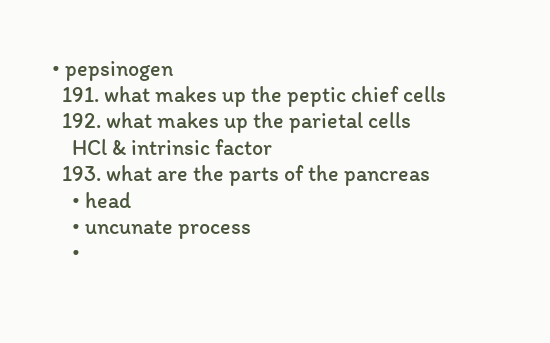• pepsinogen
  191. what makes up the peptic chief cells
  192. what makes up the parietal cells
    HCl & intrinsic factor
  193. what are the parts of the pancreas
    • head
    • uncunate process
    •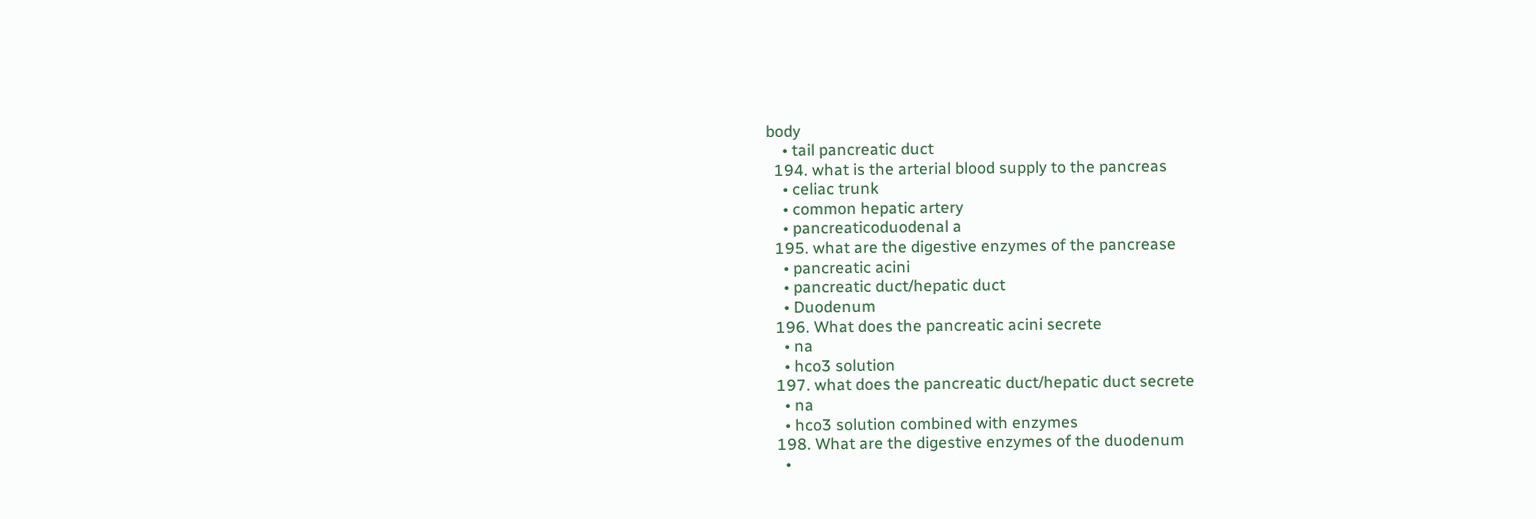body
    • tail pancreatic duct
  194. what is the arterial blood supply to the pancreas
    • celiac trunk
    • common hepatic artery
    • pancreaticoduodenal a
  195. what are the digestive enzymes of the pancrease
    • pancreatic acini
    • pancreatic duct/hepatic duct
    • Duodenum
  196. What does the pancreatic acini secrete
    • na
    • hco3 solution
  197. what does the pancreatic duct/hepatic duct secrete
    • na
    • hco3 solution combined with enzymes
  198. What are the digestive enzymes of the duodenum
    •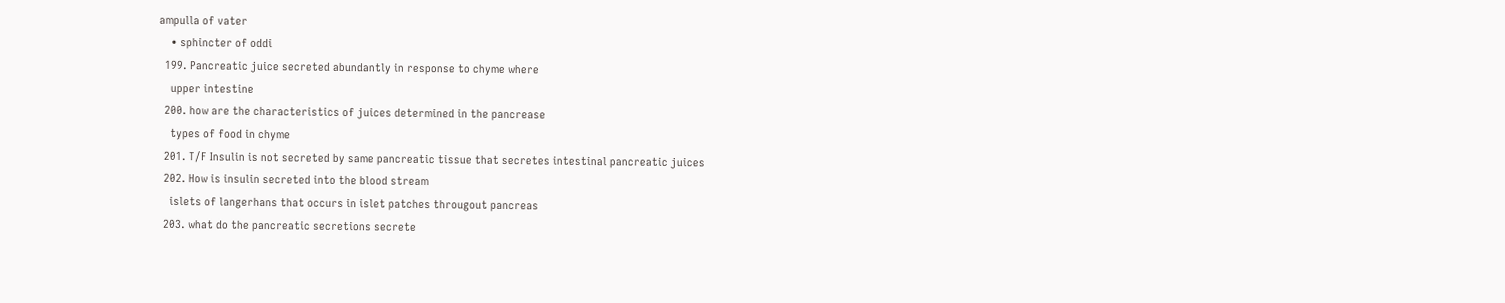ampulla of vater
    • sphincter of oddi
  199. Pancreatic juice secreted abundantly in response to chyme where
    upper intestine
  200. how are the characteristics of juices determined in the pancrease
    types of food in chyme
  201. T/F Insulin is not secreted by same pancreatic tissue that secretes intestinal pancreatic juices
  202. How is insulin secreted into the blood stream
    islets of langerhans that occurs in islet patches througout pancreas
  203. what do the pancreatic secretions secrete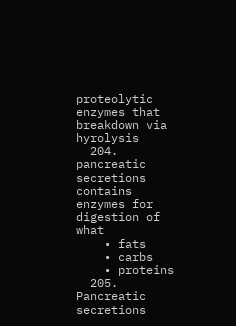proteolytic enzymes that breakdown via hyrolysis
  204. pancreatic secretions contains enzymes for digestion of what
    • fats
    • carbs
    • proteins
  205. Pancreatic secretions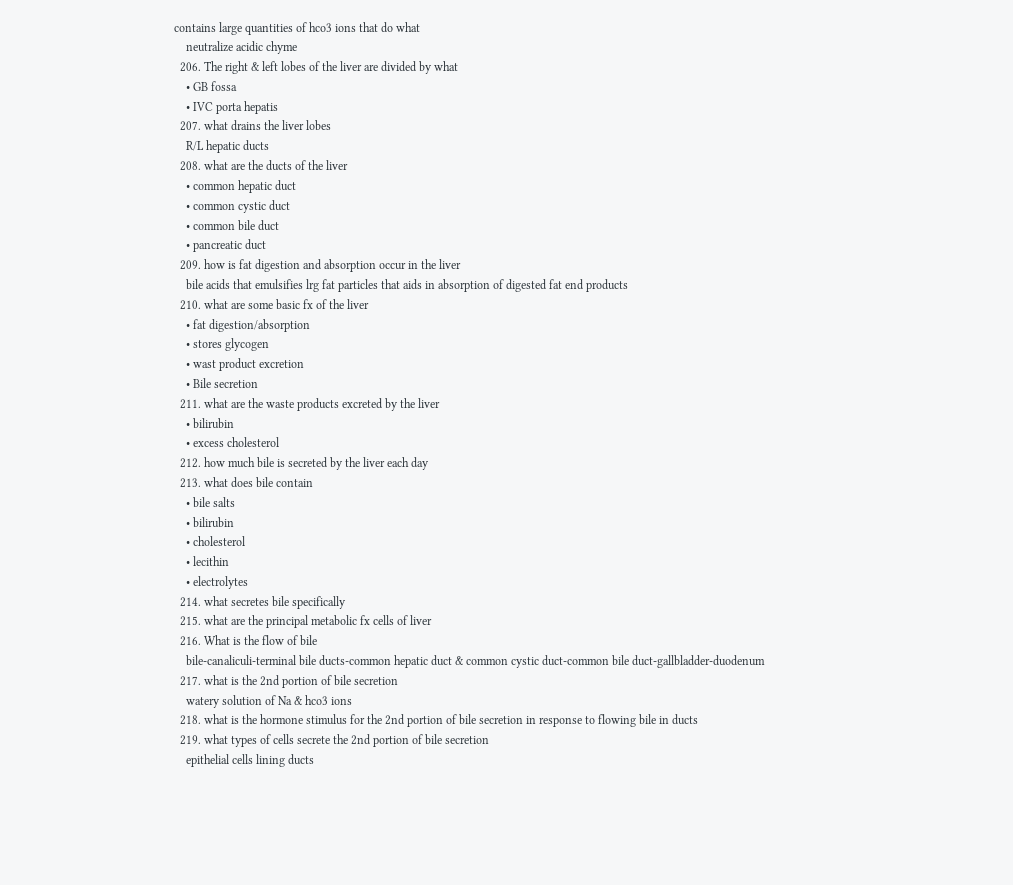contains large quantities of hco3 ions that do what
    neutralize acidic chyme
  206. The right & left lobes of the liver are divided by what
    • GB fossa
    • IVC porta hepatis
  207. what drains the liver lobes
    R/L hepatic ducts
  208. what are the ducts of the liver
    • common hepatic duct
    • common cystic duct
    • common bile duct
    • pancreatic duct
  209. how is fat digestion and absorption occur in the liver
    bile acids that emulsifies lrg fat particles that aids in absorption of digested fat end products
  210. what are some basic fx of the liver
    • fat digestion/absorption
    • stores glycogen
    • wast product excretion
    • Bile secretion
  211. what are the waste products excreted by the liver
    • bilirubin
    • excess cholesterol
  212. how much bile is secreted by the liver each day
  213. what does bile contain
    • bile salts
    • bilirubin
    • cholesterol
    • lecithin
    • electrolytes
  214. what secretes bile specifically
  215. what are the principal metabolic fx cells of liver
  216. What is the flow of bile
    bile-canaliculi-terminal bile ducts-common hepatic duct & common cystic duct-common bile duct-gallbladder-duodenum
  217. what is the 2nd portion of bile secretion
    watery solution of Na & hco3 ions
  218. what is the hormone stimulus for the 2nd portion of bile secretion in response to flowing bile in ducts
  219. what types of cells secrete the 2nd portion of bile secretion
    epithelial cells lining ducts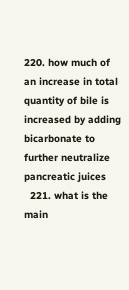220. how much of an increase in total quantity of bile is increased by adding bicarbonate to further neutralize pancreatic juices
  221. what is the main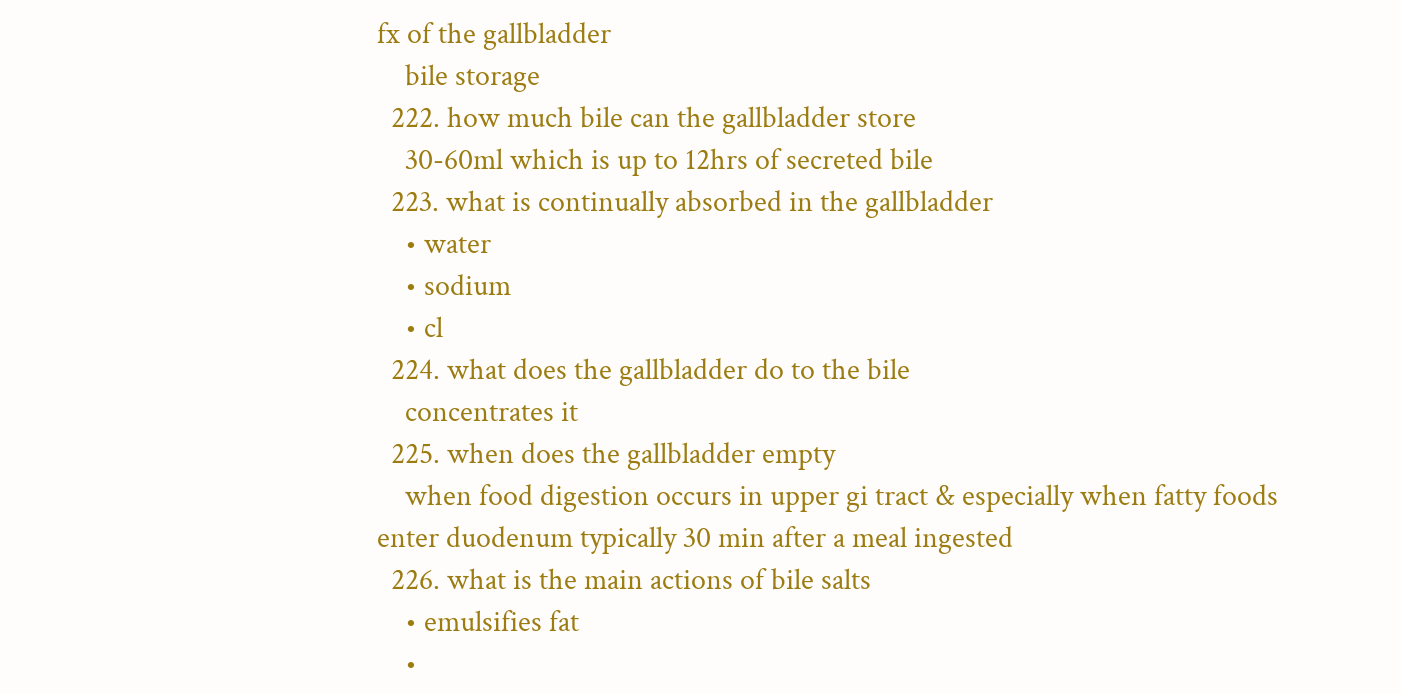fx of the gallbladder
    bile storage
  222. how much bile can the gallbladder store
    30-60ml which is up to 12hrs of secreted bile
  223. what is continually absorbed in the gallbladder
    • water
    • sodium
    • cl
  224. what does the gallbladder do to the bile
    concentrates it
  225. when does the gallbladder empty
    when food digestion occurs in upper gi tract & especially when fatty foods enter duodenum typically 30 min after a meal ingested
  226. what is the main actions of bile salts
    • emulsifies fat
    •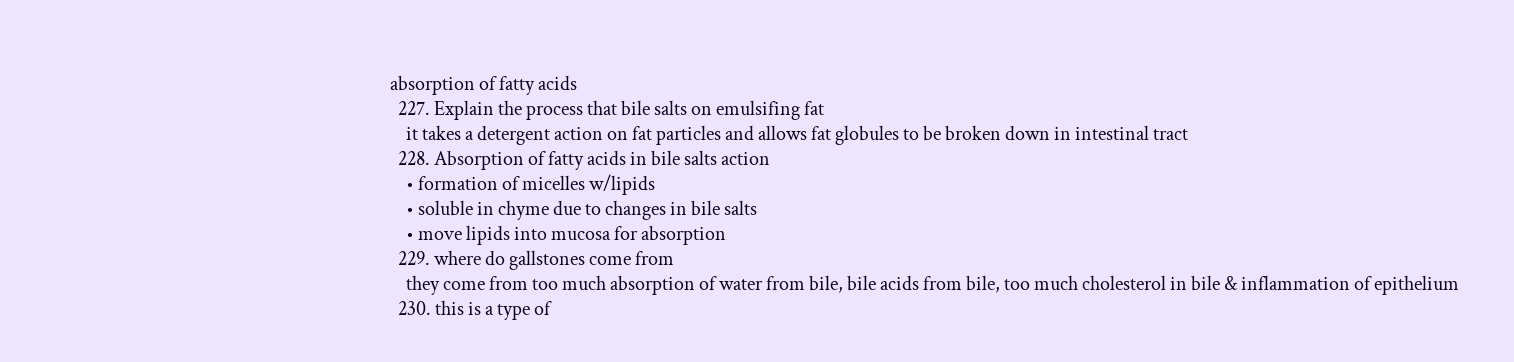absorption of fatty acids
  227. Explain the process that bile salts on emulsifing fat
    it takes a detergent action on fat particles and allows fat globules to be broken down in intestinal tract
  228. Absorption of fatty acids in bile salts action
    • formation of micelles w/lipids
    • soluble in chyme due to changes in bile salts
    • move lipids into mucosa for absorption
  229. where do gallstones come from
    they come from too much absorption of water from bile, bile acids from bile, too much cholesterol in bile & inflammation of epithelium
  230. this is a type of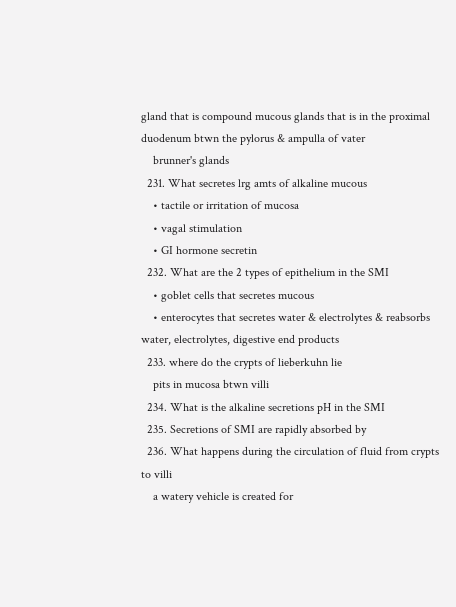gland that is compound mucous glands that is in the proximal duodenum btwn the pylorus & ampulla of vater
    brunner's glands
  231. What secretes lrg amts of alkaline mucous
    • tactile or irritation of mucosa
    • vagal stimulation
    • GI hormone secretin
  232. What are the 2 types of epithelium in the SMI
    • goblet cells that secretes mucous
    • enterocytes that secretes water & electrolytes & reabsorbs water, electrolytes, digestive end products
  233. where do the crypts of lieberkuhn lie
    pits in mucosa btwn villi
  234. What is the alkaline secretions pH in the SMI
  235. Secretions of SMI are rapidly absorbed by
  236. What happens during the circulation of fluid from crypts to villi
    a watery vehicle is created for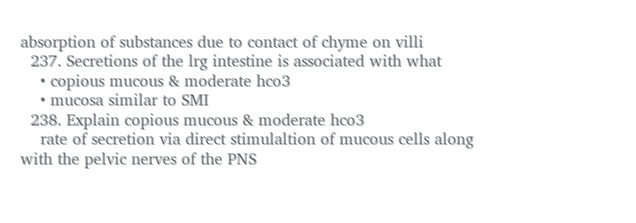absorption of substances due to contact of chyme on villi
  237. Secretions of the lrg intestine is associated with what
    • copious mucous & moderate hco3
    • mucosa similar to SMI
  238. Explain copious mucous & moderate hco3
    rate of secretion via direct stimulaltion of mucous cells along with the pelvic nerves of the PNS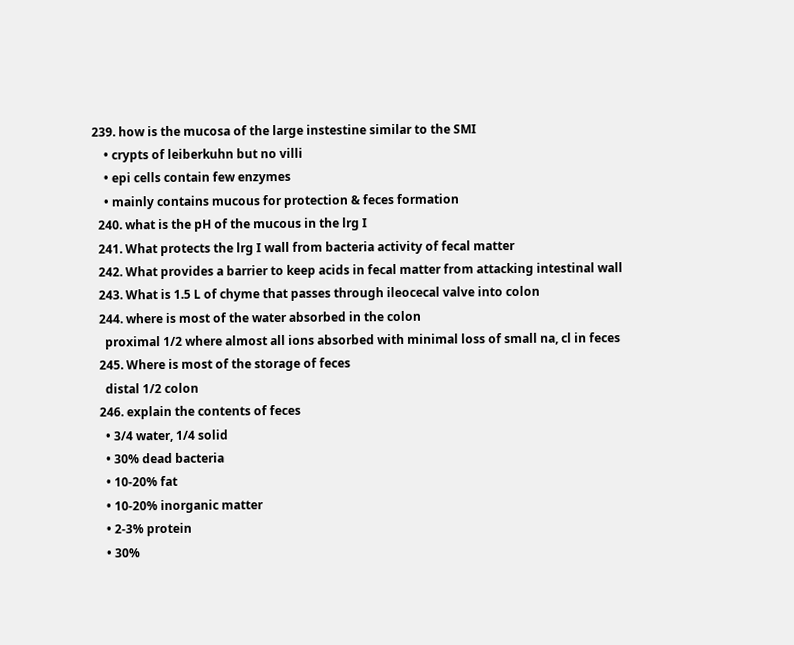239. how is the mucosa of the large instestine similar to the SMI
    • crypts of leiberkuhn but no villi
    • epi cells contain few enzymes
    • mainly contains mucous for protection & feces formation
  240. what is the pH of the mucous in the lrg I
  241. What protects the lrg I wall from bacteria activity of fecal matter
  242. What provides a barrier to keep acids in fecal matter from attacking intestinal wall
  243. What is 1.5 L of chyme that passes through ileocecal valve into colon
  244. where is most of the water absorbed in the colon
    proximal 1/2 where almost all ions absorbed with minimal loss of small na, cl in feces
  245. Where is most of the storage of feces
    distal 1/2 colon
  246. explain the contents of feces
    • 3/4 water, 1/4 solid
    • 30% dead bacteria
    • 10-20% fat
    • 10-20% inorganic matter
    • 2-3% protein
    • 30%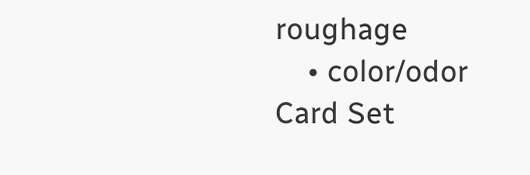roughage
    • color/odor
Card Set